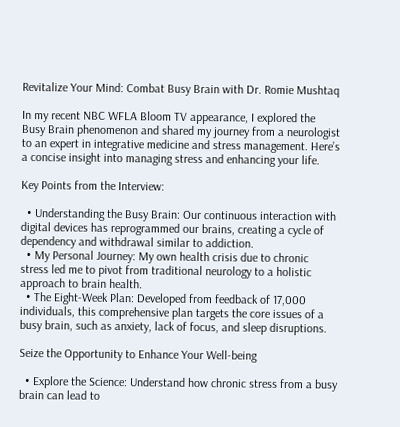Revitalize Your Mind: Combat Busy Brain with Dr. Romie Mushtaq

In my recent NBC WFLA Bloom TV appearance, I explored the Busy Brain phenomenon and shared my journey from a neurologist to an expert in integrative medicine and stress management. Here’s a concise insight into managing stress and enhancing your life.

Key Points from the Interview:

  • Understanding the Busy Brain: Our continuous interaction with digital devices has reprogrammed our brains, creating a cycle of dependency and withdrawal similar to addiction.
  • My Personal Journey: My own health crisis due to chronic stress led me to pivot from traditional neurology to a holistic approach to brain health.
  • The Eight-Week Plan: Developed from feedback of 17,000 individuals, this comprehensive plan targets the core issues of a busy brain, such as anxiety, lack of focus, and sleep disruptions.

Seize the Opportunity to Enhance Your Well-being

  • Explore the Science: Understand how chronic stress from a busy brain can lead to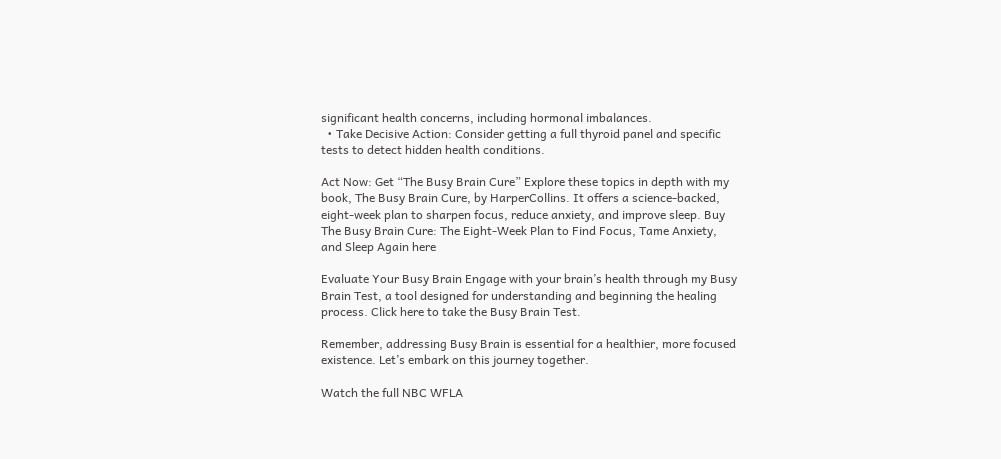significant health concerns, including hormonal imbalances.
  • Take Decisive Action: Consider getting a full thyroid panel and specific tests to detect hidden health conditions.

Act Now: Get “The Busy Brain Cure” Explore these topics in depth with my book, The Busy Brain Cure, by HarperCollins. It offers a science-backed, eight-week plan to sharpen focus, reduce anxiety, and improve sleep. Buy The Busy Brain Cure: The Eight-Week Plan to Find Focus, Tame Anxiety, and Sleep Again here

Evaluate Your Busy Brain Engage with your brain’s health through my Busy Brain Test, a tool designed for understanding and beginning the healing process. Click here to take the Busy Brain Test.

Remember, addressing Busy Brain is essential for a healthier, more focused existence. Let’s embark on this journey together.

Watch the full NBC WFLA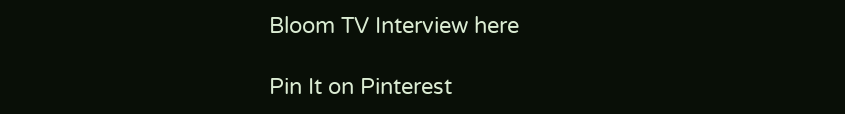Bloom TV Interview here

Pin It on Pinterest